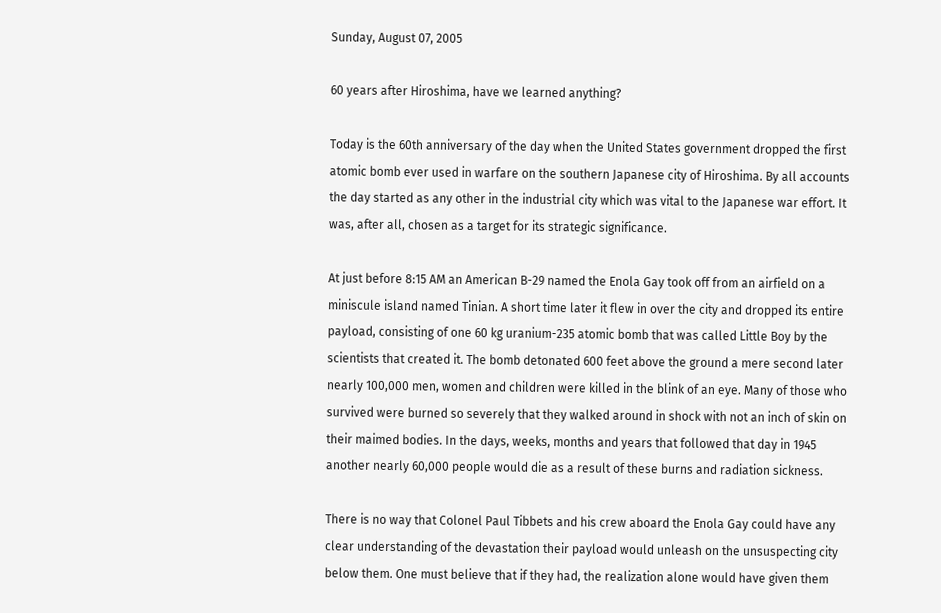Sunday, August 07, 2005

60 years after Hiroshima, have we learned anything?

Today is the 60th anniversary of the day when the United States government dropped the first atomic bomb ever used in warfare on the southern Japanese city of Hiroshima. By all accounts the day started as any other in the industrial city which was vital to the Japanese war effort. It was, after all, chosen as a target for its strategic significance.

At just before 8:15 AM an American B-29 named the Enola Gay took off from an airfield on a miniscule island named Tinian. A short time later it flew in over the city and dropped its entire payload, consisting of one 60 kg uranium-235 atomic bomb that was called Little Boy by the scientists that created it. The bomb detonated 600 feet above the ground a mere second later nearly 100,000 men, women and children were killed in the blink of an eye. Many of those who survived were burned so severely that they walked around in shock with not an inch of skin on their maimed bodies. In the days, weeks, months and years that followed that day in 1945 another nearly 60,000 people would die as a result of these burns and radiation sickness.

There is no way that Colonel Paul Tibbets and his crew aboard the Enola Gay could have any clear understanding of the devastation their payload would unleash on the unsuspecting city below them. One must believe that if they had, the realization alone would have given them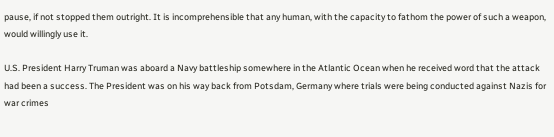pause, if not stopped them outright. It is incomprehensible that any human, with the capacity to fathom the power of such a weapon, would willingly use it.

U.S. President Harry Truman was aboard a Navy battleship somewhere in the Atlantic Ocean when he received word that the attack had been a success. The President was on his way back from Potsdam, Germany where trials were being conducted against Nazis for war crimes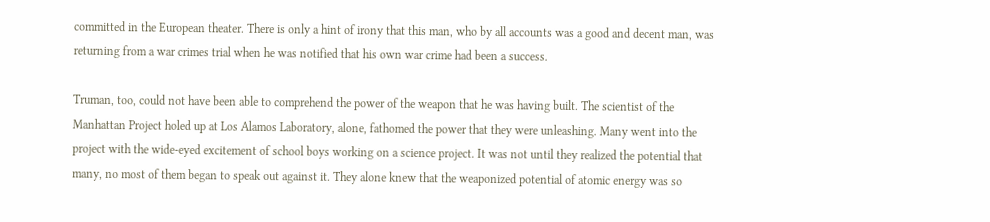committed in the European theater. There is only a hint of irony that this man, who by all accounts was a good and decent man, was returning from a war crimes trial when he was notified that his own war crime had been a success.

Truman, too, could not have been able to comprehend the power of the weapon that he was having built. The scientist of the Manhattan Project holed up at Los Alamos Laboratory, alone, fathomed the power that they were unleashing. Many went into the project with the wide-eyed excitement of school boys working on a science project. It was not until they realized the potential that many, no most of them began to speak out against it. They alone knew that the weaponized potential of atomic energy was so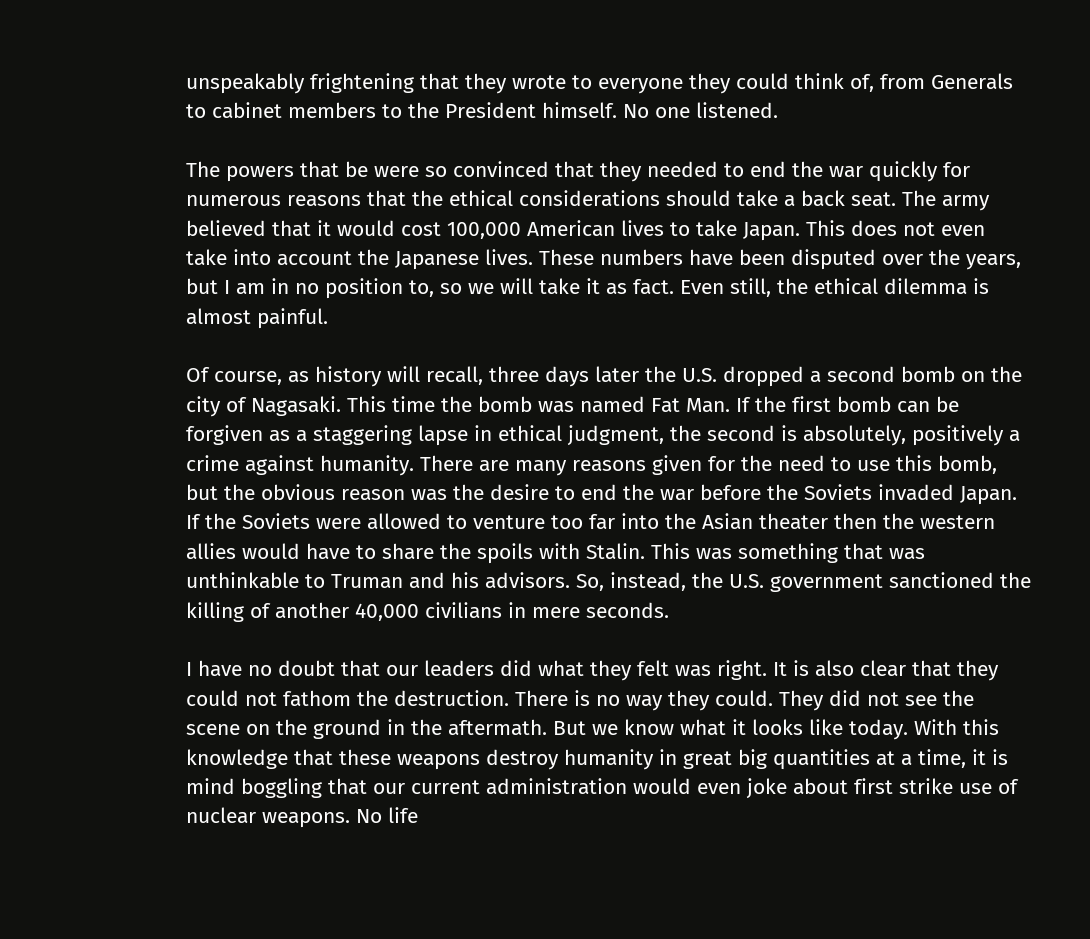unspeakably frightening that they wrote to everyone they could think of, from Generals to cabinet members to the President himself. No one listened.

The powers that be were so convinced that they needed to end the war quickly for numerous reasons that the ethical considerations should take a back seat. The army believed that it would cost 100,000 American lives to take Japan. This does not even take into account the Japanese lives. These numbers have been disputed over the years, but I am in no position to, so we will take it as fact. Even still, the ethical dilemma is almost painful.

Of course, as history will recall, three days later the U.S. dropped a second bomb on the city of Nagasaki. This time the bomb was named Fat Man. If the first bomb can be forgiven as a staggering lapse in ethical judgment, the second is absolutely, positively a crime against humanity. There are many reasons given for the need to use this bomb, but the obvious reason was the desire to end the war before the Soviets invaded Japan. If the Soviets were allowed to venture too far into the Asian theater then the western allies would have to share the spoils with Stalin. This was something that was unthinkable to Truman and his advisors. So, instead, the U.S. government sanctioned the killing of another 40,000 civilians in mere seconds.

I have no doubt that our leaders did what they felt was right. It is also clear that they could not fathom the destruction. There is no way they could. They did not see the scene on the ground in the aftermath. But we know what it looks like today. With this knowledge that these weapons destroy humanity in great big quantities at a time, it is mind boggling that our current administration would even joke about first strike use of nuclear weapons. No life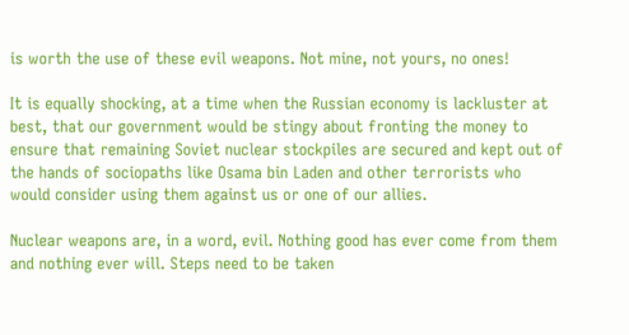is worth the use of these evil weapons. Not mine, not yours, no ones!

It is equally shocking, at a time when the Russian economy is lackluster at best, that our government would be stingy about fronting the money to ensure that remaining Soviet nuclear stockpiles are secured and kept out of the hands of sociopaths like Osama bin Laden and other terrorists who would consider using them against us or one of our allies.

Nuclear weapons are, in a word, evil. Nothing good has ever come from them and nothing ever will. Steps need to be taken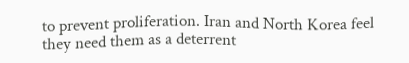to prevent proliferation. Iran and North Korea feel they need them as a deterrent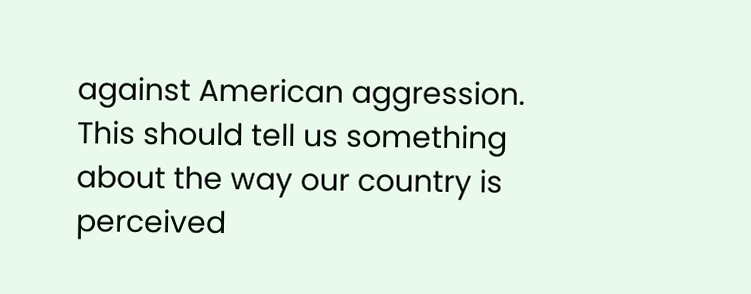against American aggression. This should tell us something about the way our country is perceived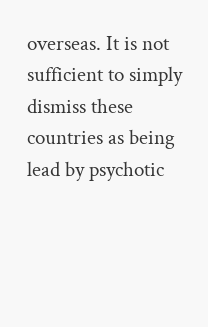overseas. It is not sufficient to simply dismiss these countries as being lead by psychotic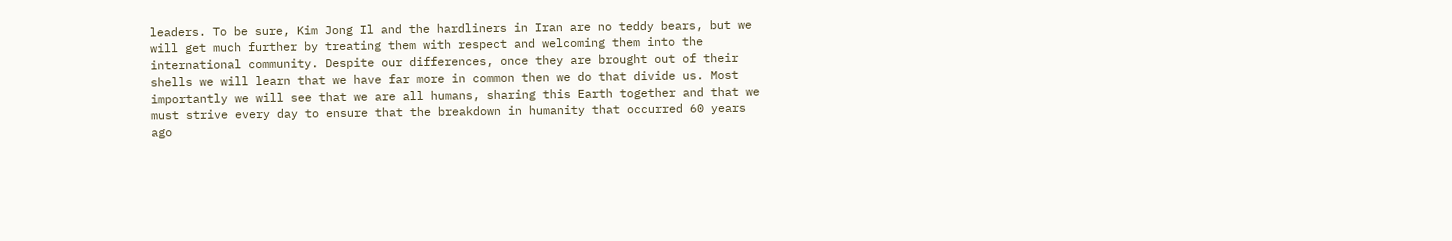leaders. To be sure, Kim Jong Il and the hardliners in Iran are no teddy bears, but we will get much further by treating them with respect and welcoming them into the international community. Despite our differences, once they are brought out of their shells we will learn that we have far more in common then we do that divide us. Most importantly we will see that we are all humans, sharing this Earth together and that we must strive every day to ensure that the breakdown in humanity that occurred 60 years ago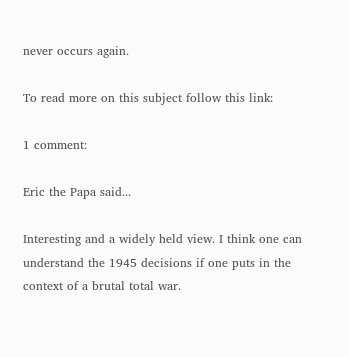never occurs again.

To read more on this subject follow this link:

1 comment:

Eric the Papa said...

Interesting and a widely held view. I think one can understand the 1945 decisions if one puts in the context of a brutal total war.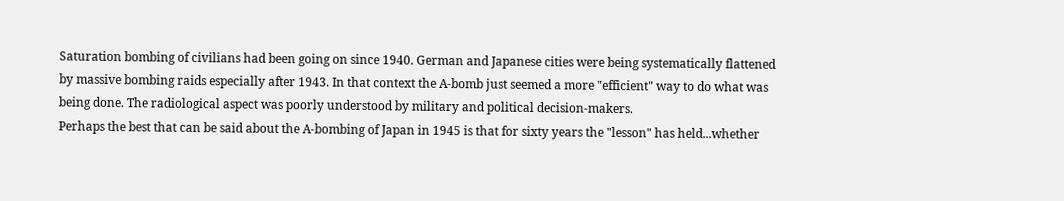Saturation bombing of civilians had been going on since 1940. German and Japanese cities were being systematically flattened by massive bombing raids especially after 1943. In that context the A-bomb just seemed a more "efficient" way to do what was being done. The radiological aspect was poorly understood by military and political decision-makers.
Perhaps the best that can be said about the A-bombing of Japan in 1945 is that for sixty years the "lesson" has held...whether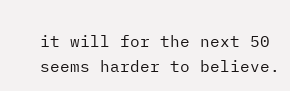it will for the next 50 seems harder to believe.